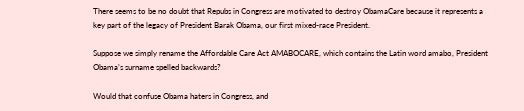There seems to be no doubt that Repubs in Congress are motivated to destroy ObamaCare because it represents a key part of the legacy of President Barak Obama, our first mixed-race President.

Suppose we simply rename the Affordable Care Act AMABOCARE, which contains the Latin word amabo, President Obama’s surname spelled backwards?

Would that confuse Obama haters in Congress, and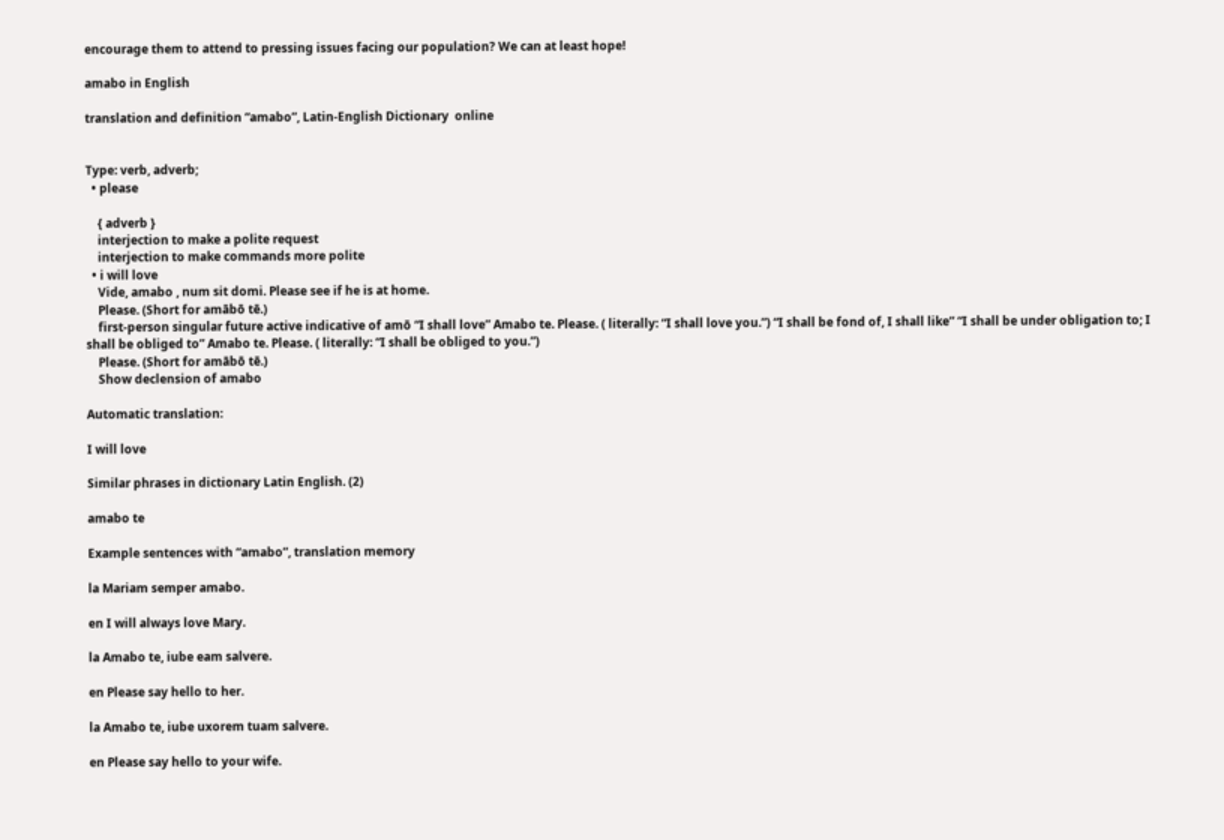encourage them to attend to pressing issues facing our population? We can at least hope!

amabo in English

translation and definition “amabo”, Latin-English Dictionary  online


Type: verb, adverb;
  • please

    { adverb }
    interjection to make a polite request
    interjection to make commands more polite
  • i will love
    Vide, amabo , num sit domi. Please see if he is at home.
    Please. (Short for amābō tē.)
    first-person singular future active indicative of amō “I shall love” Amabo te. Please. ( literally: “I shall love you.”) “I shall be fond of, I shall like” “I shall be under obligation to; I shall be obliged to” Amabo te. Please. ( literally: “I shall be obliged to you.”)
    Please. (Short for amābō tē.)
    Show declension of amabo

Automatic translation:

I will love

Similar phrases in dictionary Latin English. (2)

amabo te

Example sentences with “amabo”, translation memory

la Mariam semper amabo.

en I will always love Mary.

la Amabo te, iube eam salvere.

en Please say hello to her.

la Amabo te, iube uxorem tuam salvere.

en Please say hello to your wife.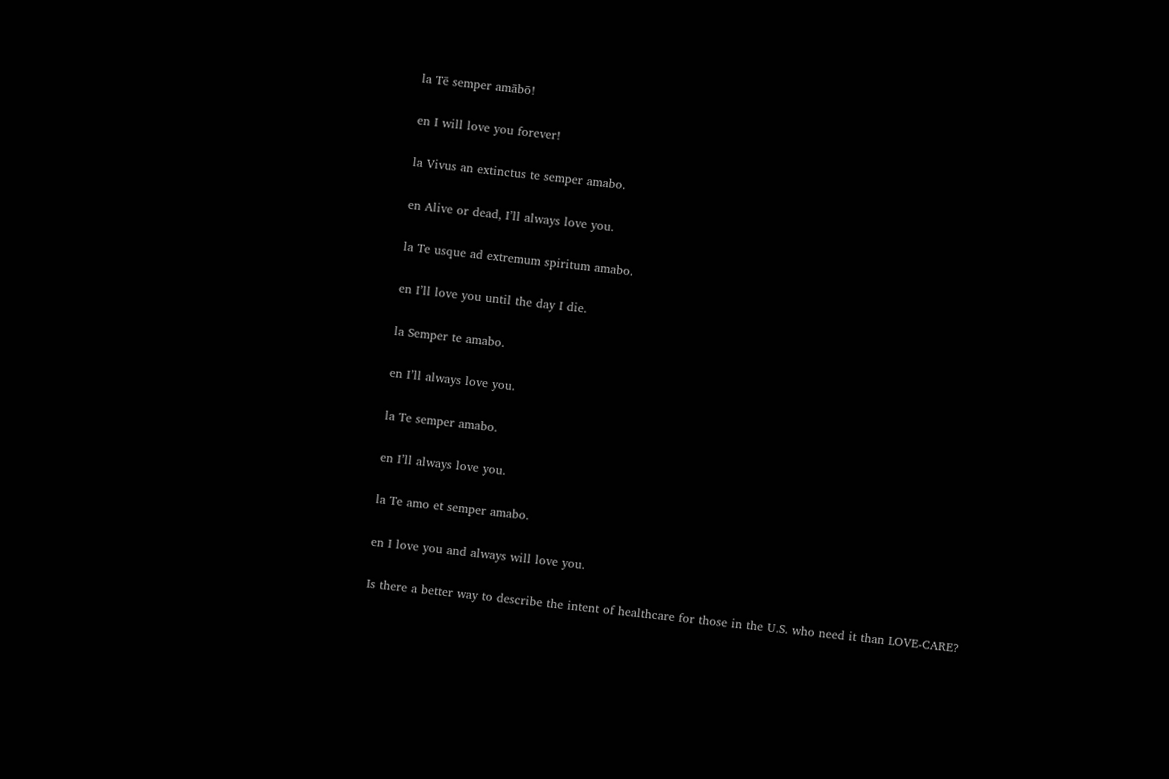la Tē semper amābō!

en I will love you forever!

la Vivus an extinctus te semper amabo.

en Alive or dead, I’ll always love you.

la Te usque ad extremum spiritum amabo.

en I’ll love you until the day I die.

la Semper te amabo.

en I’ll always love you.

la Te semper amabo.

en I’ll always love you.

la Te amo et semper amabo.

en I love you and always will love you.

Is there a better way to describe the intent of healthcare for those in the U.S. who need it than LOVE-CARE?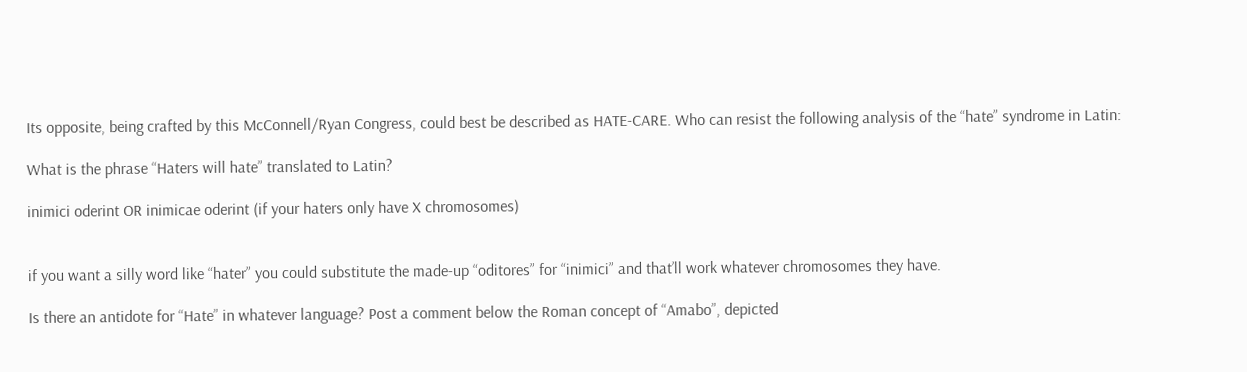Its opposite, being crafted by this McConnell/Ryan Congress, could best be described as HATE-CARE. Who can resist the following analysis of the “hate” syndrome in Latin:

What is the phrase “Haters will hate” translated to Latin?

inimici oderint OR inimicae oderint (if your haters only have X chromosomes)


if you want a silly word like “hater” you could substitute the made-up “oditores” for “inimici” and that’ll work whatever chromosomes they have.

Is there an antidote for “Hate” in whatever language? Post a comment below the Roman concept of “Amabo”, depicted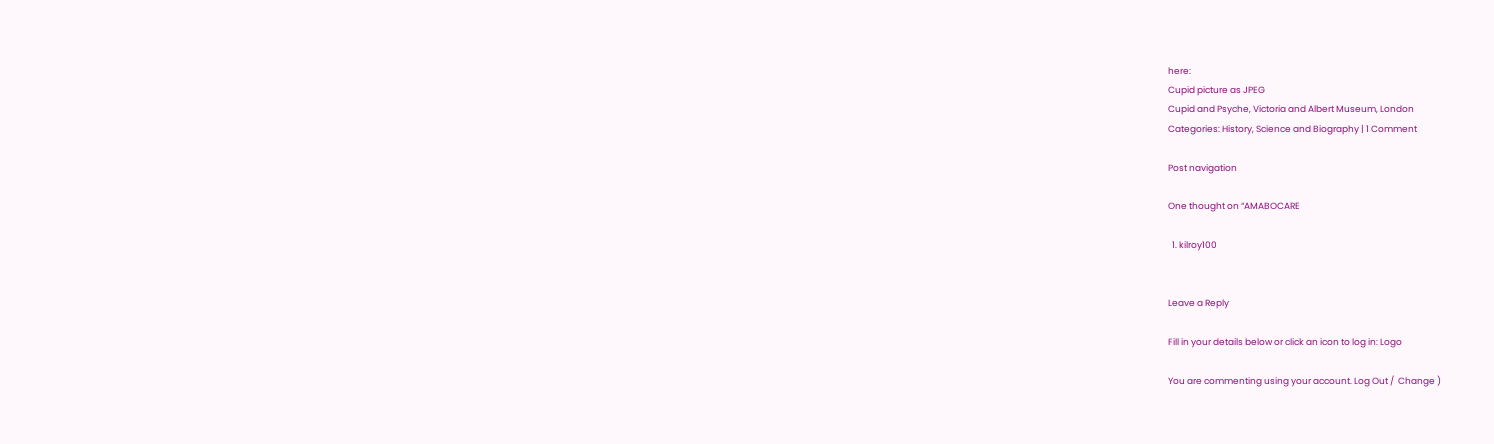here:
Cupid picture as JPEG
Cupid and Psyche, Victoria and Albert Museum, London
Categories: History, Science and Biography | 1 Comment

Post navigation

One thought on “AMABOCARE

  1. kilroy100


Leave a Reply

Fill in your details below or click an icon to log in: Logo

You are commenting using your account. Log Out /  Change )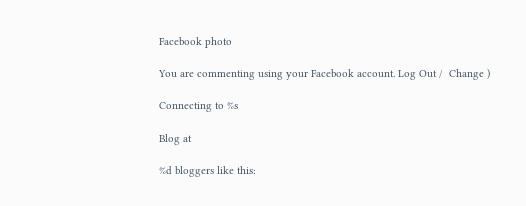Facebook photo

You are commenting using your Facebook account. Log Out /  Change )

Connecting to %s

Blog at

%d bloggers like this: